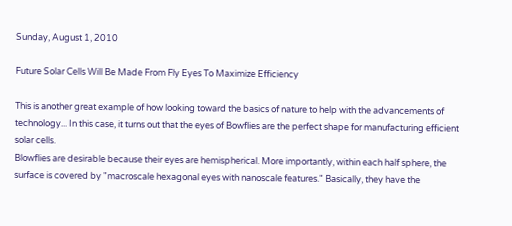Sunday, August 1, 2010

Future Solar Cells Will Be Made From Fly Eyes To Maximize Efficiency

This is another great example of how looking toward the basics of nature to help with the advancements of technology... In this case, it turns out that the eyes of Bowflies are the perfect shape for manufacturing efficient solar cells.
Blowflies are desirable because their eyes are hemispherical. More importantly, within each half sphere, the surface is covered by "macroscale hexagonal eyes with nanoscale features." Basically, they have the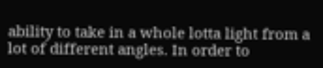ability to take in a whole lotta light from a lot of different angles. In order to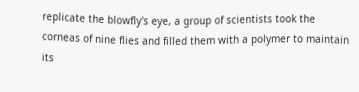replicate the blowfly's eye, a group of scientists took the corneas of nine flies and filled them with a polymer to maintain its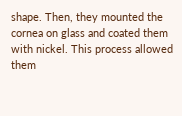shape. Then, they mounted the cornea on glass and coated them with nickel. This process allowed them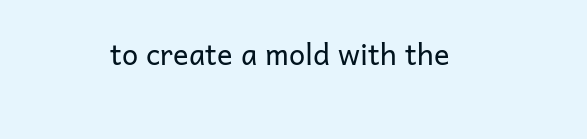to create a mold with the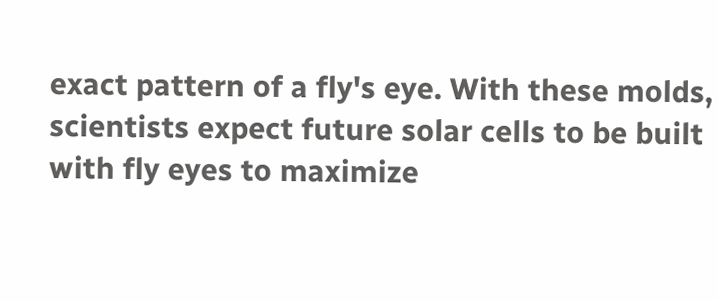exact pattern of a fly's eye. With these molds, scientists expect future solar cells to be built with fly eyes to maximize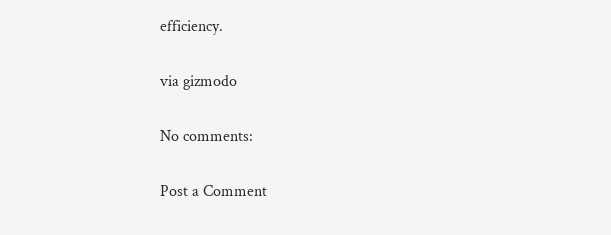efficiency.

via gizmodo

No comments:

Post a Comment